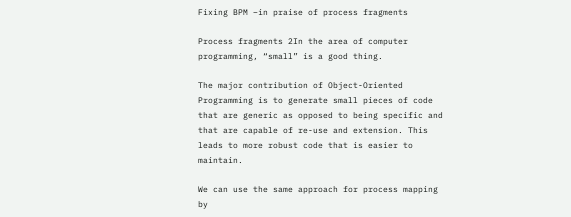Fixing BPM –in praise of process fragments

Process fragments 2In the area of computer programming, “small” is a good thing.

The major contribution of Object-Oriented Programming is to generate small pieces of code that are generic as opposed to being specific and that are capable of re-use and extension. This leads to more robust code that is easier to maintain.

We can use the same approach for process mapping by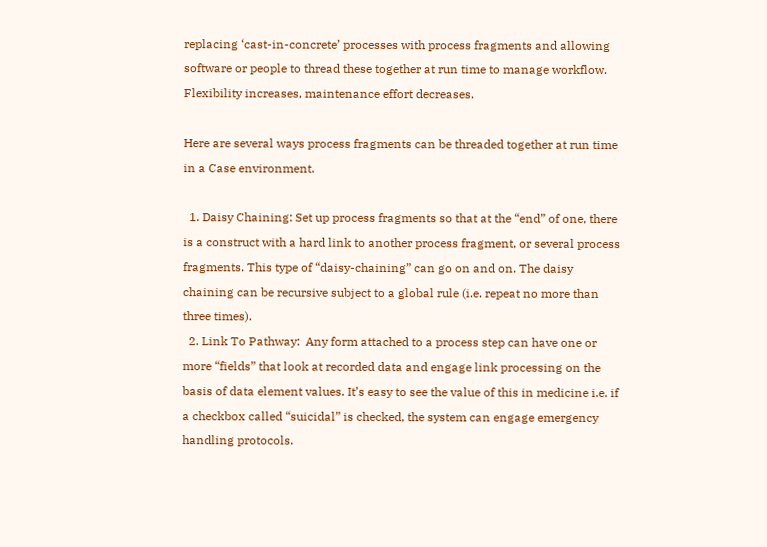replacing ‘cast-in-concrete’ processes with process fragments and allowing software or people to thread these together at run time to manage workflow. Flexibility increases, maintenance effort decreases.

Here are several ways process fragments can be threaded together at run time in a Case environment.

  1. Daisy Chaining: Set up process fragments so that at the “end” of one, there is a construct with a hard link to another process fragment, or several process fragments. This type of “daisy-chaining” can go on and on. The daisy chaining can be recursive subject to a global rule (i.e. repeat no more than three times).
  2. Link To Pathway:  Any form attached to a process step can have one or more “fields” that look at recorded data and engage link processing on the basis of data element values. It’s easy to see the value of this in medicine i.e. if a checkbox called “suicidal” is checked, the system can engage emergency handling protocols.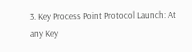3. Key Process Point Protocol Launch: At any Key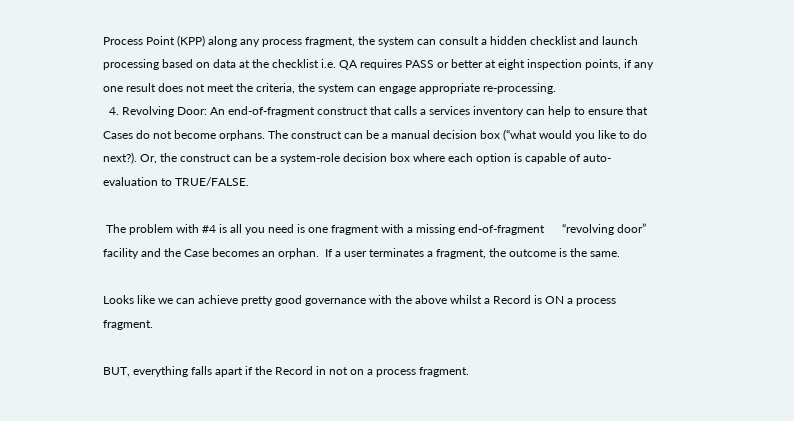Process Point (KPP) along any process fragment, the system can consult a hidden checklist and launch processing based on data at the checklist i.e. QA requires PASS or better at eight inspection points, if any one result does not meet the criteria, the system can engage appropriate re-processing.
  4. Revolving Door: An end-of-fragment construct that calls a services inventory can help to ensure that Cases do not become orphans. The construct can be a manual decision box (“what would you like to do next?). Or, the construct can be a system-role decision box where each option is capable of auto-evaluation to TRUE/FALSE.

 The problem with #4 is all you need is one fragment with a missing end-of-fragment      “revolving door” facility and the Case becomes an orphan.  If a user terminates a fragment, the outcome is the same.

Looks like we can achieve pretty good governance with the above whilst a Record is ON a process fragment.

BUT, everything falls apart if the Record in not on a process fragment.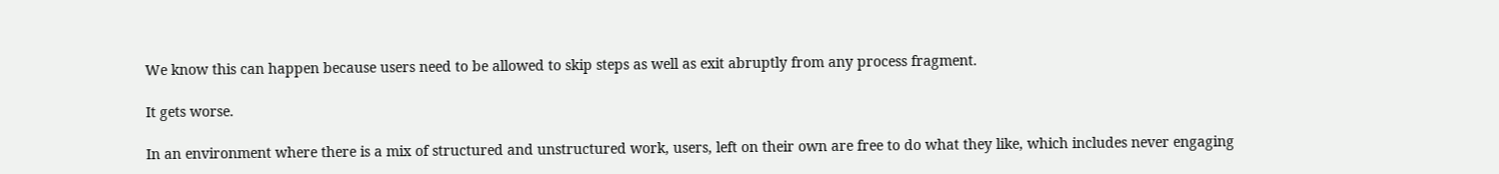We know this can happen because users need to be allowed to skip steps as well as exit abruptly from any process fragment.

It gets worse.

In an environment where there is a mix of structured and unstructured work, users, left on their own are free to do what they like, which includes never engaging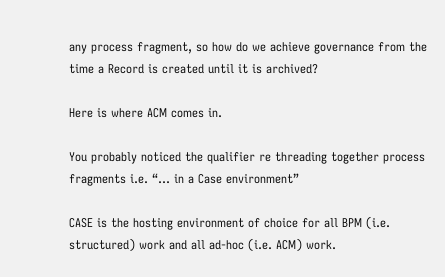any process fragment, so how do we achieve governance from the time a Record is created until it is archived?

Here is where ACM comes in.

You probably noticed the qualifier re threading together process fragments i.e. “… in a Case environment”

CASE is the hosting environment of choice for all BPM (i.e. structured) work and all ad-hoc (i.e. ACM) work.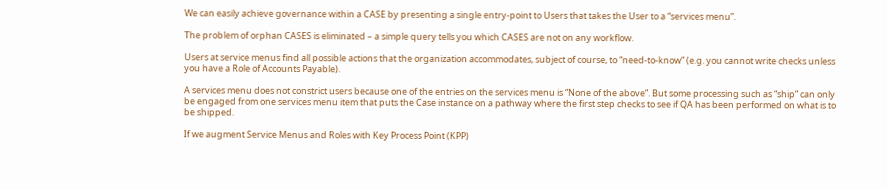We can easily achieve governance within a CASE by presenting a single entry-point to Users that takes the User to a “services menu”.

The problem of orphan CASES is eliminated – a simple query tells you which CASES are not on any workflow.

Users at service menus find all possible actions that the organization accommodates, subject of course, to “need-to-know” (e.g. you cannot write checks unless you have a Role of Accounts Payable).

A services menu does not constrict users because one of the entries on the services menu is “None of the above”. But some processing such as “ship” can only be engaged from one services menu item that puts the Case instance on a pathway where the first step checks to see if QA has been performed on what is to be shipped.

If we augment Service Menus and Roles with Key Process Point (KPP)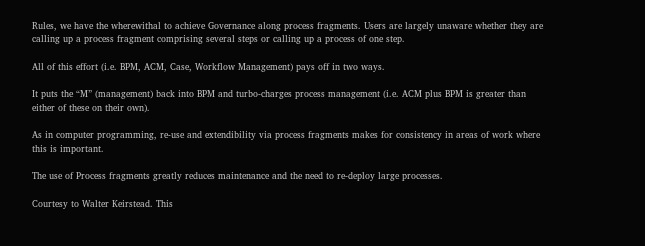Rules, we have the wherewithal to achieve Governance along process fragments. Users are largely unaware whether they are calling up a process fragment comprising several steps or calling up a process of one step.

All of this effort (i.e. BPM, ACM, Case, Workflow Management) pays off in two ways.

It puts the “M” (management) back into BPM and turbo-charges process management (i.e. ACM plus BPM is greater than either of these on their own).

As in computer programming, re-use and extendibility via process fragments makes for consistency in areas of work where this is important.

The use of Process fragments greatly reduces maintenance and the need to re-deploy large processes.

Courtesy to Walter Keirstead. This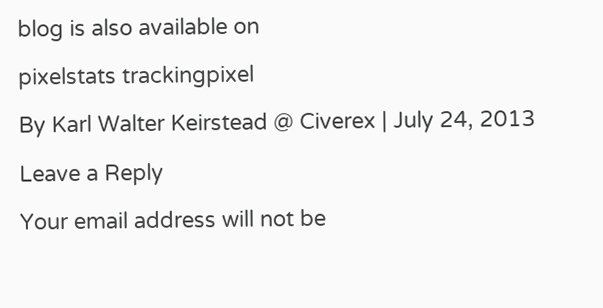blog is also available on

pixelstats trackingpixel

By Karl Walter Keirstead @ Civerex | July 24, 2013

Leave a Reply

Your email address will not be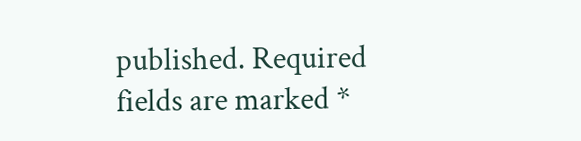published. Required fields are marked *